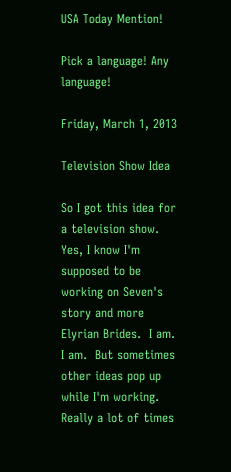USA Today Mention!

Pick a language! Any language!

Friday, March 1, 2013

Television Show Idea

So I got this idea for a television show.  Yes, I know I'm supposed to be working on Seven's story and more Elyrian Brides.  I am.  I am.  But sometimes other ideas pop up while I'm working.  Really a lot of times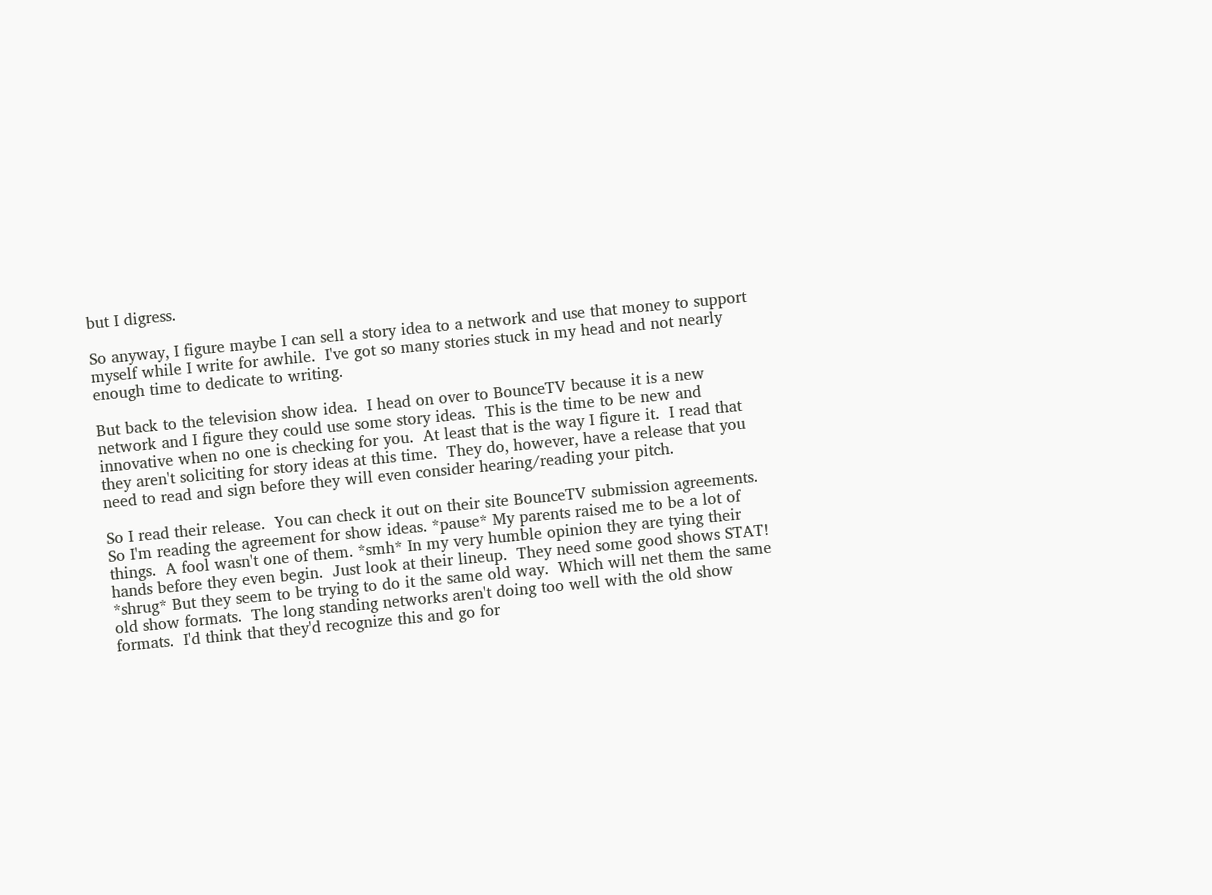but I digress.

So anyway, I figure maybe I can sell a story idea to a network and use that money to support myself while I write for awhile.  I've got so many stories stuck in my head and not nearly enough time to dedicate to writing.

But back to the television show idea.  I head on over to BounceTV because it is a new network and I figure they could use some story ideas.  This is the time to be new and innovative when no one is checking for you.  At least that is the way I figure it.  I read that they aren't soliciting for story ideas at this time.  They do, however, have a release that you need to read and sign before they will even consider hearing/reading your pitch.

So I read their release.  You can check it out on their site BounceTV submission agreements.  So I'm reading the agreement for show ideas. *pause* My parents raised me to be a lot of things.  A fool wasn't one of them. *smh* In my very humble opinion they are tying their hands before they even begin.  Just look at their lineup.  They need some good shows STAT! *shrug* But they seem to be trying to do it the same old way.  Which will net them the same old show formats.  The long standing networks aren't doing too well with the old show formats.  I'd think that they'd recognize this and go for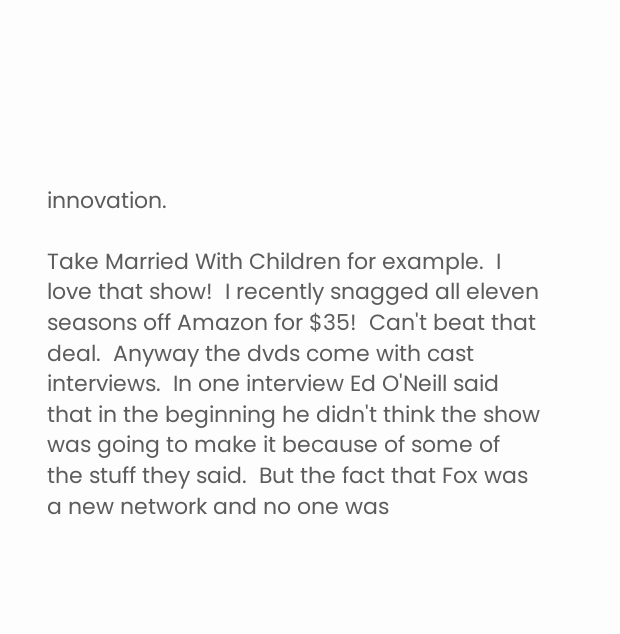innovation.

Take Married With Children for example.  I love that show!  I recently snagged all eleven seasons off Amazon for $35!  Can't beat that deal.  Anyway the dvds come with cast interviews.  In one interview Ed O'Neill said that in the beginning he didn't think the show was going to make it because of some of the stuff they said.  But the fact that Fox was a new network and no one was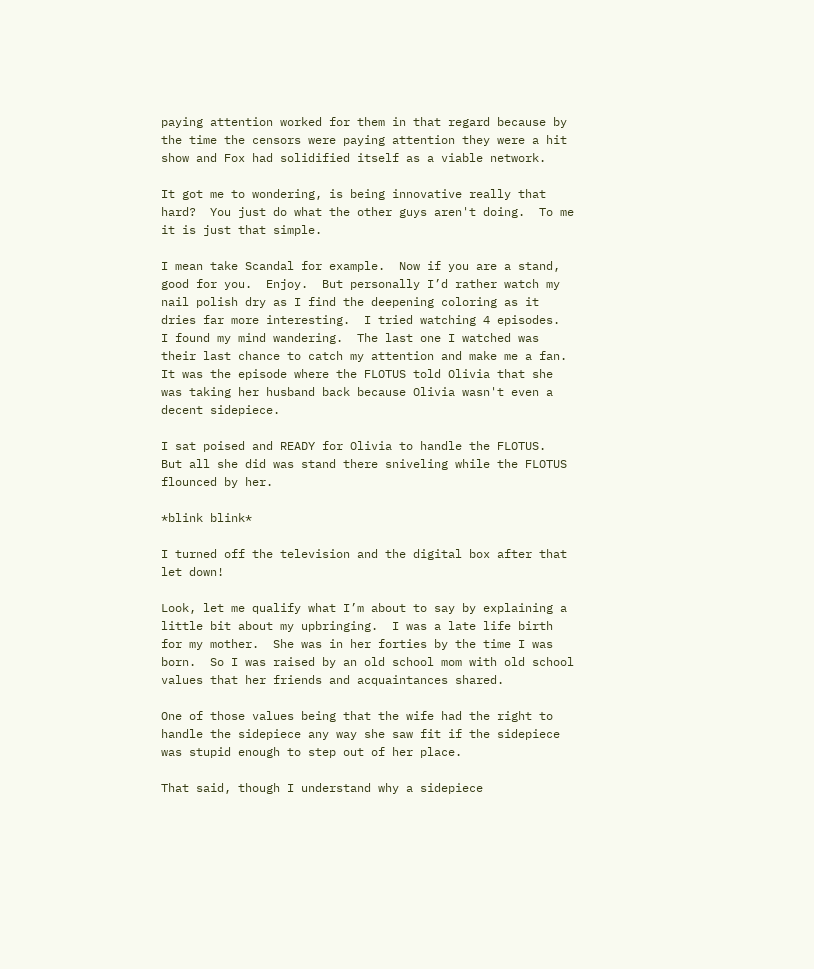paying attention worked for them in that regard because by the time the censors were paying attention they were a hit show and Fox had solidified itself as a viable network.

It got me to wondering, is being innovative really that hard?  You just do what the other guys aren't doing.  To me it is just that simple.

I mean take Scandal for example.  Now if you are a stand, good for you.  Enjoy.  But personally I’d rather watch my nail polish dry as I find the deepening coloring as it dries far more interesting.  I tried watching 4 episodes.  I found my mind wandering.  The last one I watched was their last chance to catch my attention and make me a fan.  It was the episode where the FLOTUS told Olivia that she was taking her husband back because Olivia wasn't even a decent sidepiece.

I sat poised and READY for Olivia to handle the FLOTUS.  But all she did was stand there sniveling while the FLOTUS flounced by her.

*blink blink*

I turned off the television and the digital box after that let down!

Look, let me qualify what I’m about to say by explaining a little bit about my upbringing.  I was a late life birth for my mother.  She was in her forties by the time I was born.  So I was raised by an old school mom with old school values that her friends and acquaintances shared.

One of those values being that the wife had the right to handle the sidepiece any way she saw fit if the sidepiece was stupid enough to step out of her place.

That said, though I understand why a sidepiece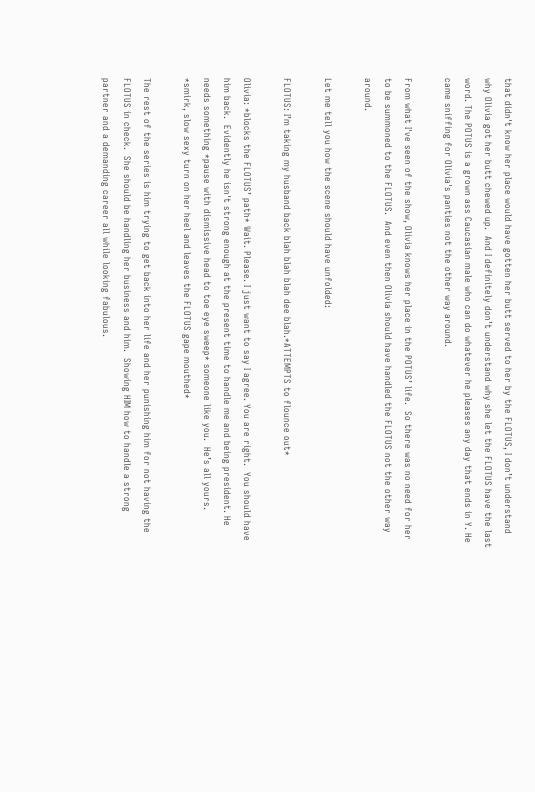that didn't know her place would have gotten her butt served to her by the FLOTUS, I don’t understand why Olivia got her butt chewed up.  And I definitely don’t understand why she let the FLOTUS have the last word. The POTUS is a grown ass Caucasian male who can do whatever he pleases any day that ends in Y. He came sniffing for Olivia's panties not the other way around.

From what I've seen of the show, Olivia knows her place in the POTUS’ life.  So there was no need for her to be summoned to the FLOTUS.  And even then Olivia should have handled the FLOTUS not the other way around.

Let me tell you how the scene should have unfolded:

FLOTUS: I’m taking my husband back blah blah blah dee blah.*ATTEMPTS to flounce out*

Olivia: *blocks the FLOTUS’ path* Wait. Please. I just want to say I agree. You are right.  You should have him back.  Evidently he isn't strong enough at the present time to handle me and being president. He needs something *pause with dismissive head to toe eye sweep* someone like you.  He’s all yours.  *smirk, slow sexy turn on her heel and leaves the FLOTUS gape mouthed*

The rest of the series is him trying to get back into her life and her punishing him for not having the FLOTUS in check.  She should be handling her business and him.  Showing HIM how to handle a strong partner and a demanding career all while looking fabulous.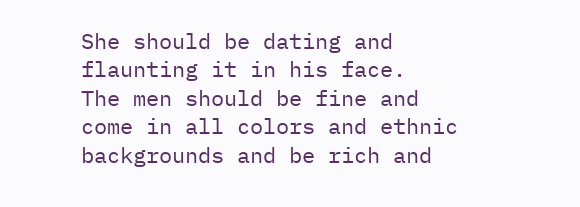She should be dating and flaunting it in his face.  The men should be fine and come in all colors and ethnic backgrounds and be rich and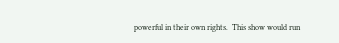powerful in their own rights.  This show would run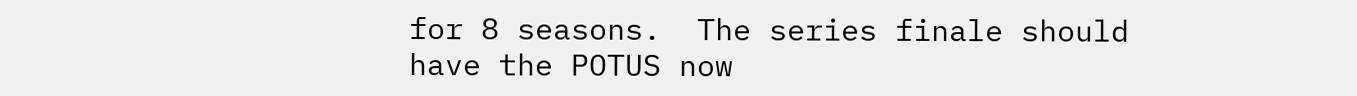for 8 seasons.  The series finale should have the POTUS now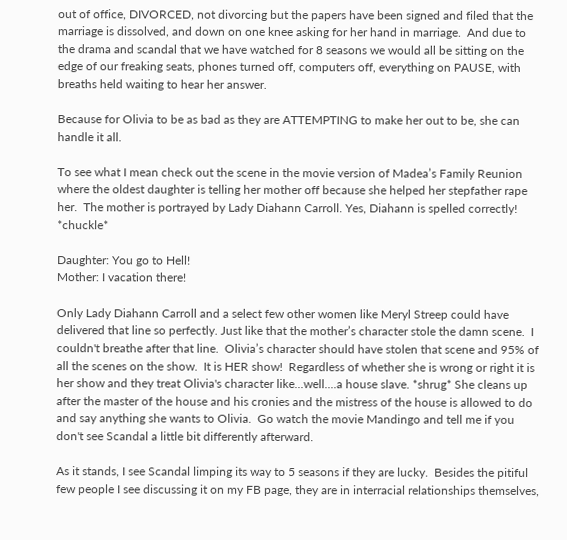out of office, DIVORCED, not divorcing but the papers have been signed and filed that the marriage is dissolved, and down on one knee asking for her hand in marriage.  And due to the drama and scandal that we have watched for 8 seasons we would all be sitting on the edge of our freaking seats, phones turned off, computers off, everything on PAUSE, with breaths held waiting to hear her answer.

Because for Olivia to be as bad as they are ATTEMPTING to make her out to be, she can handle it all.

To see what I mean check out the scene in the movie version of Madea’s Family Reunion where the oldest daughter is telling her mother off because she helped her stepfather rape her.  The mother is portrayed by Lady Diahann Carroll. Yes, Diahann is spelled correctly! *chuckle*

Daughter: You go to Hell!
Mother: I vacation there!

Only Lady Diahann Carroll and a select few other women like Meryl Streep could have delivered that line so perfectly. Just like that the mother’s character stole the damn scene.  I couldn't breathe after that line.  Olivia’s character should have stolen that scene and 95% of all the scenes on the show.  It is HER show!  Regardless of whether she is wrong or right it is her show and they treat Olivia's character like...well....a house slave. *shrug* She cleans up after the master of the house and his cronies and the mistress of the house is allowed to do and say anything she wants to Olivia.  Go watch the movie Mandingo and tell me if you don't see Scandal a little bit differently afterward.

As it stands, I see Scandal limping its way to 5 seasons if they are lucky.  Besides the pitiful few people I see discussing it on my FB page, they are in interracial relationships themselves,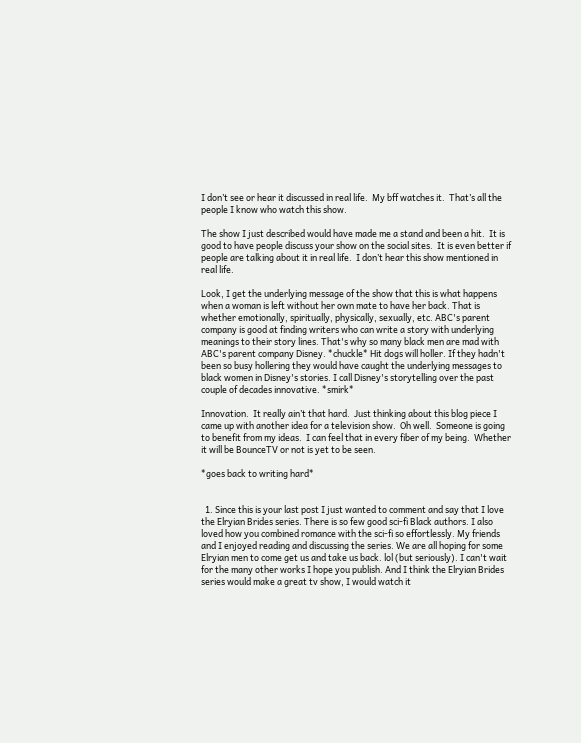I don’t see or hear it discussed in real life.  My bff watches it.  That’s all the people I know who watch this show.

The show I just described would have made me a stand and been a hit.  It is good to have people discuss your show on the social sites.  It is even better if people are talking about it in real life.  I don’t hear this show mentioned in real life.

Look, I get the underlying message of the show that this is what happens when a woman is left without her own mate to have her back. That is whether emotionally, spiritually, physically, sexually, etc. ABC's parent company is good at finding writers who can write a story with underlying meanings to their story lines. That's why so many black men are mad with ABC's parent company Disney. *chuckle* Hit dogs will holler. If they hadn't been so busy hollering they would have caught the underlying messages to black women in Disney's stories. I call Disney's storytelling over the past couple of decades innovative. *smirk*

Innovation.  It really ain’t that hard.  Just thinking about this blog piece I came up with another idea for a television show.  Oh well.  Someone is going to benefit from my ideas.  I can feel that in every fiber of my being.  Whether it will be BounceTV or not is yet to be seen.

*goes back to writing hard*


  1. Since this is your last post I just wanted to comment and say that I love the Elryian Brides series. There is so few good sci-fi Black authors. I also loved how you combined romance with the sci-fi so effortlessly. My friends and I enjoyed reading and discussing the series. We are all hoping for some Elryian men to come get us and take us back. lol (but seriously). I can't wait for the many other works I hope you publish. And I think the Elryian Brides series would make a great tv show, I would watch it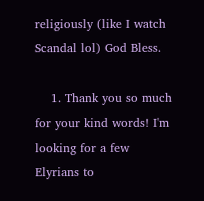religiously (like I watch Scandal lol) God Bless.

    1. Thank you so much for your kind words! I'm looking for a few Elyrians to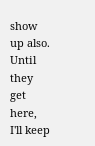show up also. Until they get here, I'll keep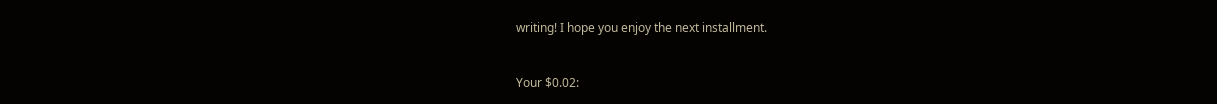writing! I hope you enjoy the next installment.


Your $0.02: